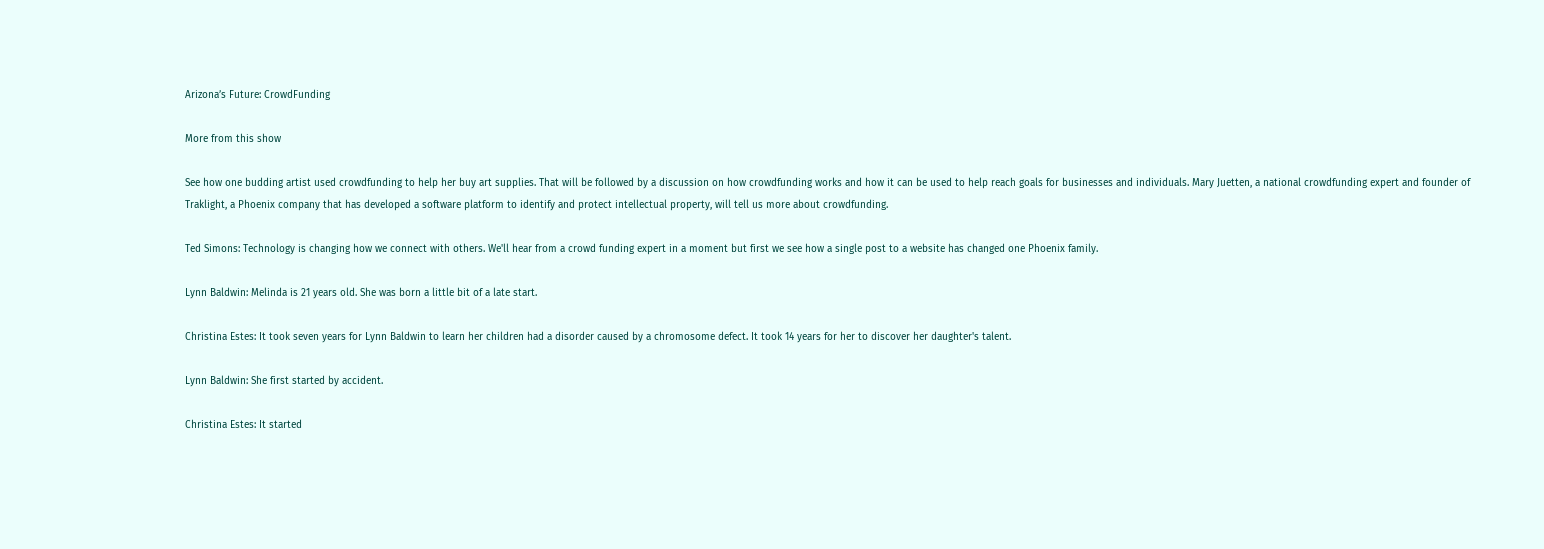Arizona’s Future: CrowdFunding

More from this show

See how one budding artist used crowdfunding to help her buy art supplies. That will be followed by a discussion on how crowdfunding works and how it can be used to help reach goals for businesses and individuals. Mary Juetten, a national crowdfunding expert and founder of Traklight, a Phoenix company that has developed a software platform to identify and protect intellectual property, will tell us more about crowdfunding.

Ted Simons: Technology is changing how we connect with others. We'll hear from a crowd funding expert in a moment but first we see how a single post to a website has changed one Phoenix family.

Lynn Baldwin: Melinda is 21 years old. She was born a little bit of a late start.

Christina Estes: It took seven years for Lynn Baldwin to learn her children had a disorder caused by a chromosome defect. It took 14 years for her to discover her daughter's talent.

Lynn Baldwin: She first started by accident.

Christina Estes: It started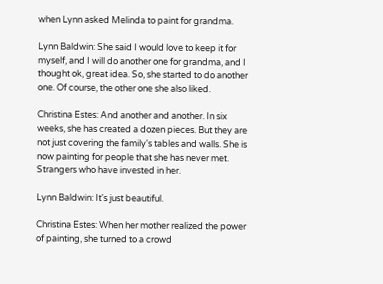when Lynn asked Melinda to paint for grandma.

Lynn Baldwin: She said I would love to keep it for myself, and I will do another one for grandma, and I thought ok, great idea. So, she started to do another one. Of course, the other one she also liked.

Christina Estes: And another and another. In six weeks, she has created a dozen pieces. But they are not just covering the family's tables and walls. She is now painting for people that she has never met. Strangers who have invested in her.

Lynn Baldwin: It's just beautiful.

Christina Estes: When her mother realized the power of painting, she turned to a crowd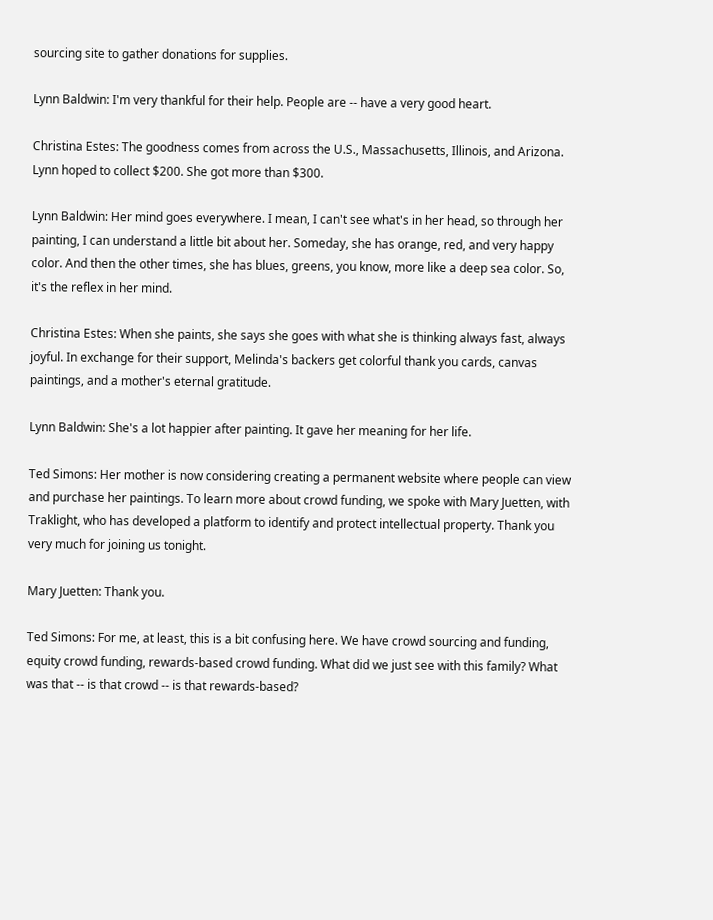sourcing site to gather donations for supplies.

Lynn Baldwin: I'm very thankful for their help. People are -- have a very good heart.

Christina Estes: The goodness comes from across the U.S., Massachusetts, Illinois, and Arizona. Lynn hoped to collect $200. She got more than $300.

Lynn Baldwin: Her mind goes everywhere. I mean, I can't see what's in her head, so through her painting, I can understand a little bit about her. Someday, she has orange, red, and very happy color. And then the other times, she has blues, greens, you know, more like a deep sea color. So, it's the reflex in her mind.

Christina Estes: When she paints, she says she goes with what she is thinking always fast, always joyful. In exchange for their support, Melinda's backers get colorful thank you cards, canvas paintings, and a mother's eternal gratitude.

Lynn Baldwin: She's a lot happier after painting. It gave her meaning for her life.

Ted Simons: Her mother is now considering creating a permanent website where people can view and purchase her paintings. To learn more about crowd funding, we spoke with Mary Juetten, with Traklight, who has developed a platform to identify and protect intellectual property. Thank you very much for joining us tonight.

Mary Juetten: Thank you.

Ted Simons: For me, at least, this is a bit confusing here. We have crowd sourcing and funding, equity crowd funding, rewards-based crowd funding. What did we just see with this family? What was that -- is that crowd -- is that rewards-based?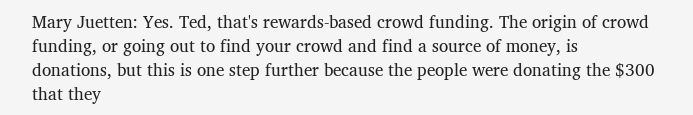Mary Juetten: Yes. Ted, that's rewards-based crowd funding. The origin of crowd funding, or going out to find your crowd and find a source of money, is donations, but this is one step further because the people were donating the $300 that they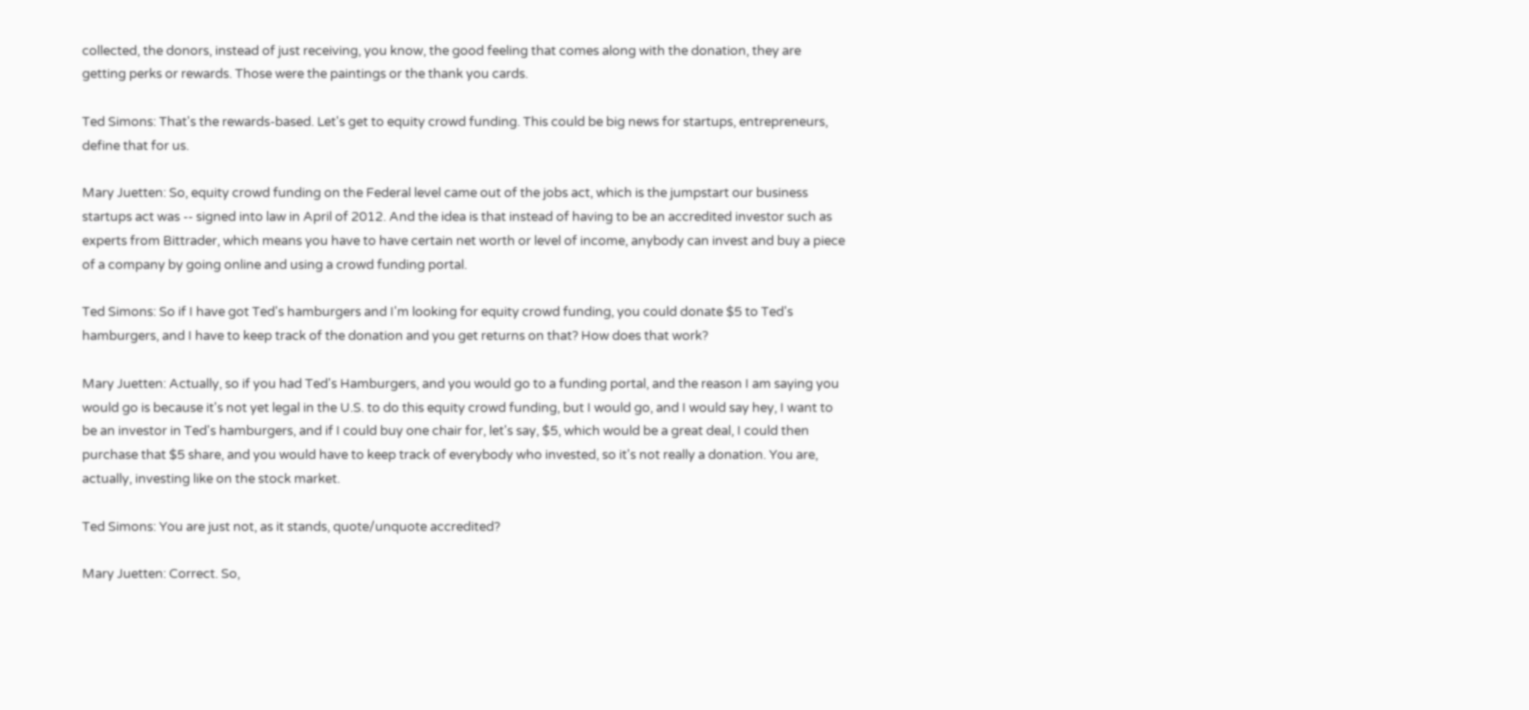collected, the donors, instead of just receiving, you know, the good feeling that comes along with the donation, they are getting perks or rewards. Those were the paintings or the thank you cards.

Ted Simons: That's the rewards-based. Let's get to equity crowd funding. This could be big news for startups, entrepreneurs, define that for us.

Mary Juetten: So, equity crowd funding on the Federal level came out of the jobs act, which is the jumpstart our business startups act was -- signed into law in April of 2012. And the idea is that instead of having to be an accredited investor such as experts from Bittrader, which means you have to have certain net worth or level of income, anybody can invest and buy a piece of a company by going online and using a crowd funding portal.

Ted Simons: So if I have got Ted's hamburgers and I'm looking for equity crowd funding, you could donate $5 to Ted's hamburgers, and I have to keep track of the donation and you get returns on that? How does that work?

Mary Juetten: Actually, so if you had Ted's Hamburgers, and you would go to a funding portal, and the reason I am saying you would go is because it's not yet legal in the U.S. to do this equity crowd funding, but I would go, and I would say hey, I want to be an investor in Ted's hamburgers, and if I could buy one chair for, let's say, $5, which would be a great deal, I could then purchase that $5 share, and you would have to keep track of everybody who invested, so it's not really a donation. You are, actually, investing like on the stock market.

Ted Simons: You are just not, as it stands, quote/unquote accredited?

Mary Juetten: Correct. So,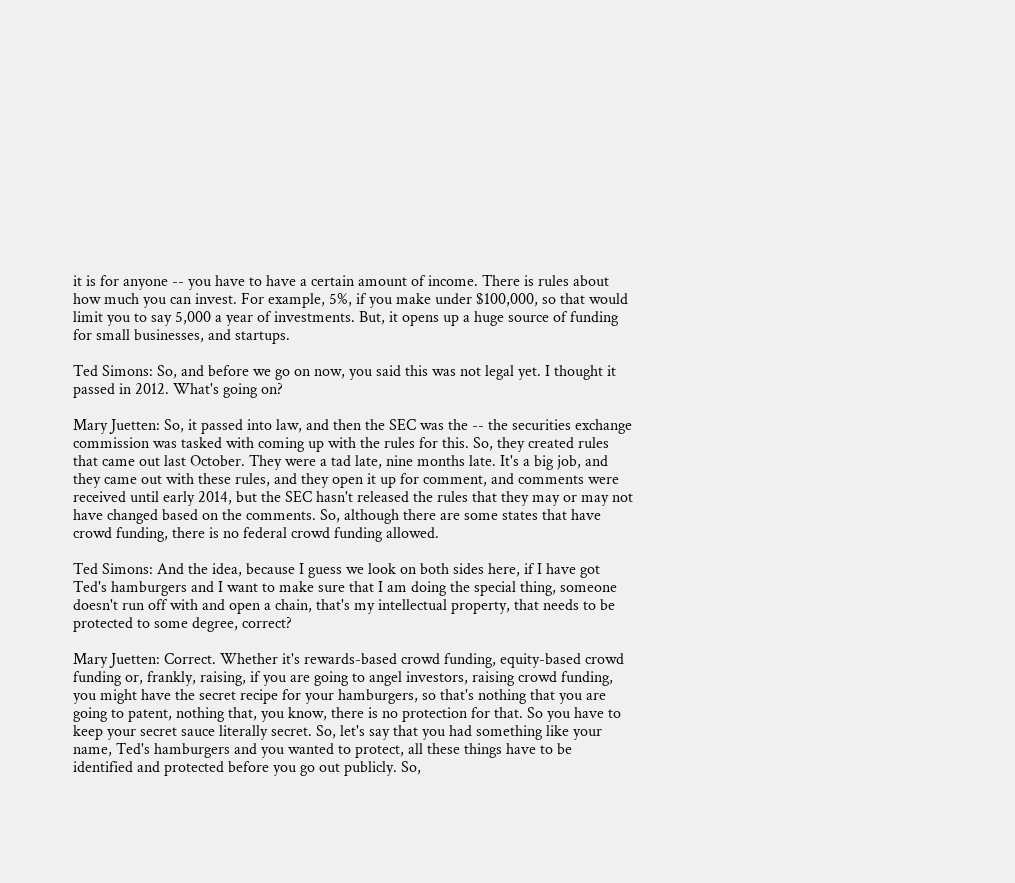it is for anyone -- you have to have a certain amount of income. There is rules about how much you can invest. For example, 5%, if you make under $100,000, so that would limit you to say 5,000 a year of investments. But, it opens up a huge source of funding for small businesses, and startups.

Ted Simons: So, and before we go on now, you said this was not legal yet. I thought it passed in 2012. What's going on?

Mary Juetten: So, it passed into law, and then the SEC was the -- the securities exchange commission was tasked with coming up with the rules for this. So, they created rules that came out last October. They were a tad late, nine months late. It's a big job, and they came out with these rules, and they open it up for comment, and comments were received until early 2014, but the SEC hasn't released the rules that they may or may not have changed based on the comments. So, although there are some states that have crowd funding, there is no federal crowd funding allowed.

Ted Simons: And the idea, because I guess we look on both sides here, if I have got Ted's hamburgers and I want to make sure that I am doing the special thing, someone doesn't run off with and open a chain, that's my intellectual property, that needs to be protected to some degree, correct?

Mary Juetten: Correct. Whether it's rewards-based crowd funding, equity-based crowd funding or, frankly, raising, if you are going to angel investors, raising crowd funding, you might have the secret recipe for your hamburgers, so that's nothing that you are going to patent, nothing that, you know, there is no protection for that. So you have to keep your secret sauce literally secret. So, let's say that you had something like your name, Ted's hamburgers and you wanted to protect, all these things have to be identified and protected before you go out publicly. So,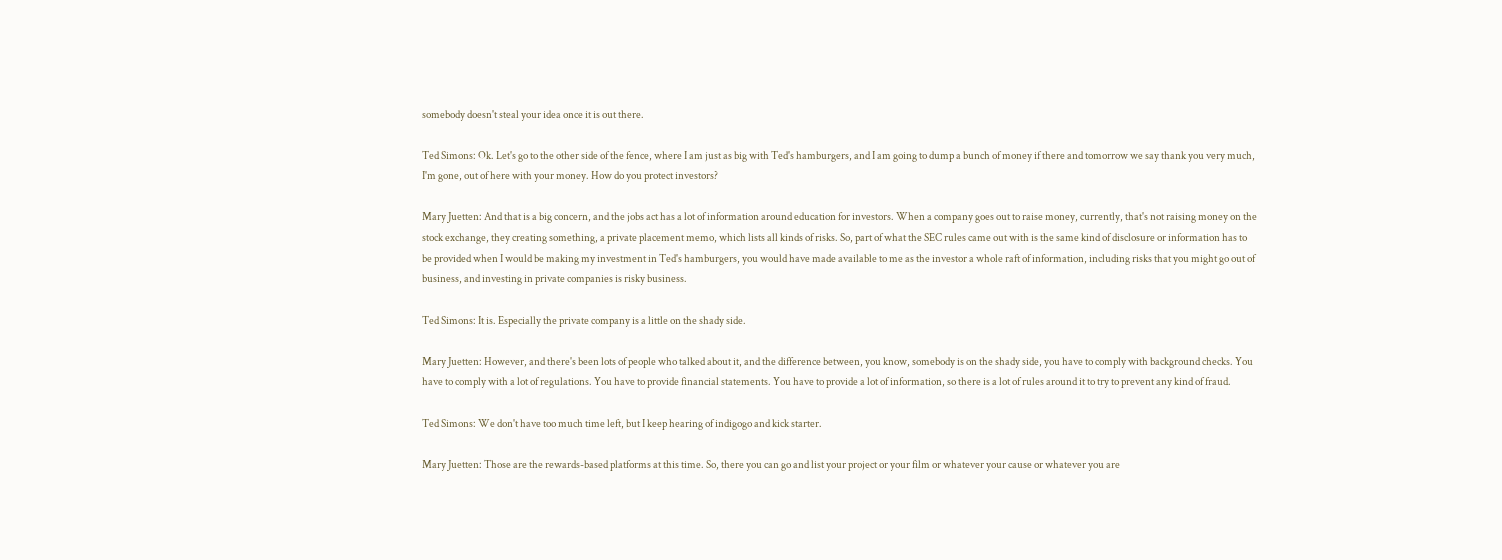somebody doesn't steal your idea once it is out there.

Ted Simons: Ok. Let's go to the other side of the fence, where I am just as big with Ted's hamburgers, and I am going to dump a bunch of money if there and tomorrow we say thank you very much, I'm gone, out of here with your money. How do you protect investors?

Mary Juetten: And that is a big concern, and the jobs act has a lot of information around education for investors. When a company goes out to raise money, currently, that's not raising money on the stock exchange, they creating something, a private placement memo, which lists all kinds of risks. So, part of what the SEC rules came out with is the same kind of disclosure or information has to be provided when I would be making my investment in Ted's hamburgers, you would have made available to me as the investor a whole raft of information, including risks that you might go out of business, and investing in private companies is risky business.

Ted Simons: It is. Especially the private company is a little on the shady side.

Mary Juetten: However, and there's been lots of people who talked about it, and the difference between, you know, somebody is on the shady side, you have to comply with background checks. You have to comply with a lot of regulations. You have to provide financial statements. You have to provide a lot of information, so there is a lot of rules around it to try to prevent any kind of fraud.

Ted Simons: We don't have too much time left, but I keep hearing of indigogo and kick starter.

Mary Juetten: Those are the rewards-based platforms at this time. So, there you can go and list your project or your film or whatever your cause or whatever you are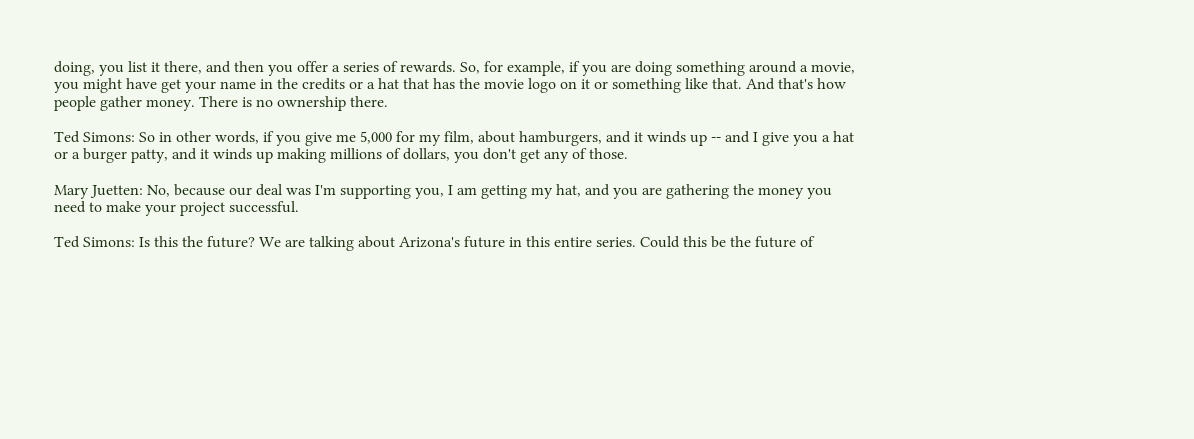doing, you list it there, and then you offer a series of rewards. So, for example, if you are doing something around a movie, you might have get your name in the credits or a hat that has the movie logo on it or something like that. And that's how people gather money. There is no ownership there.

Ted Simons: So in other words, if you give me 5,000 for my film, about hamburgers, and it winds up -- and I give you a hat or a burger patty, and it winds up making millions of dollars, you don't get any of those.

Mary Juetten: No, because our deal was I'm supporting you, I am getting my hat, and you are gathering the money you need to make your project successful.

Ted Simons: Is this the future? We are talking about Arizona's future in this entire series. Could this be the future of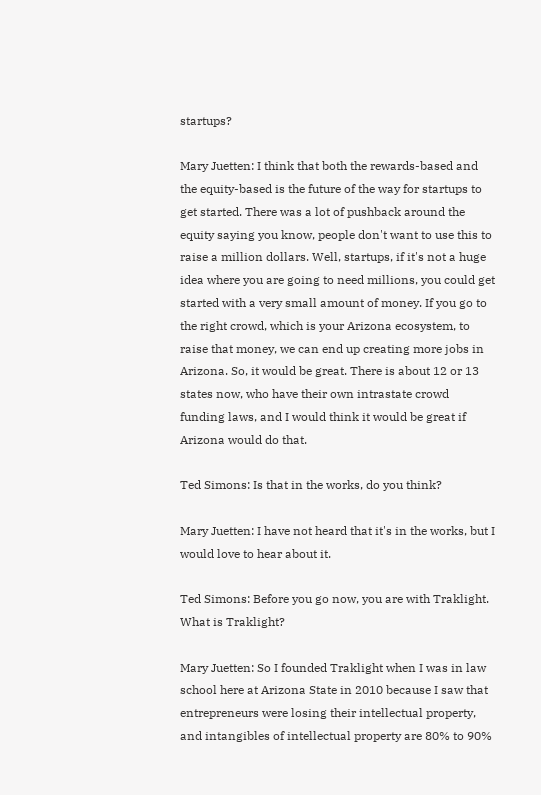startups?

Mary Juetten: I think that both the rewards-based and the equity-based is the future of the way for startups to get started. There was a lot of pushback around the equity saying you know, people don't want to use this to raise a million dollars. Well, startups, if it's not a huge idea where you are going to need millions, you could get started with a very small amount of money. If you go to the right crowd, which is your Arizona ecosystem, to raise that money, we can end up creating more jobs in Arizona. So, it would be great. There is about 12 or 13 states now, who have their own intrastate crowd funding laws, and I would think it would be great if Arizona would do that.

Ted Simons: Is that in the works, do you think?

Mary Juetten: I have not heard that it's in the works, but I would love to hear about it.

Ted Simons: Before you go now, you are with Traklight. What is Traklight?

Mary Juetten: So I founded Traklight when I was in law school here at Arizona State in 2010 because I saw that entrepreneurs were losing their intellectual property, and intangibles of intellectual property are 80% to 90%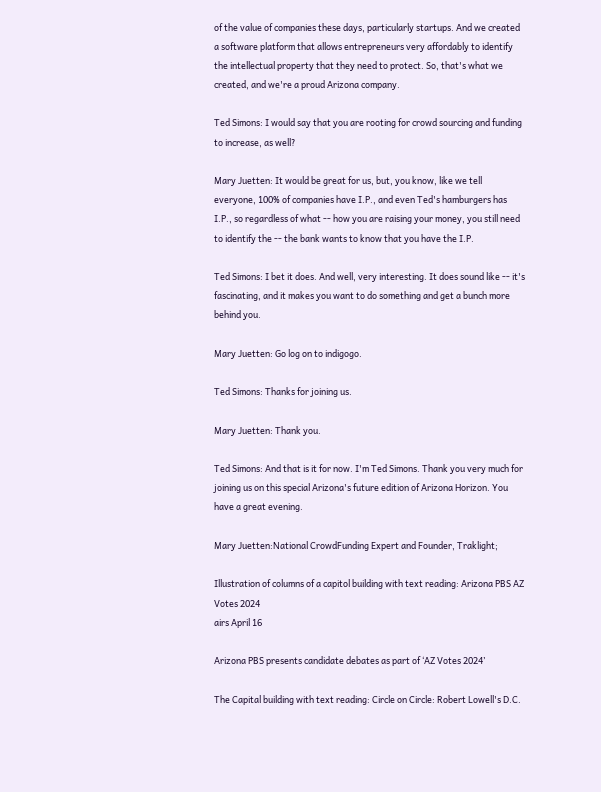of the value of companies these days, particularly startups. And we created a software platform that allows entrepreneurs very affordably to identify the intellectual property that they need to protect. So, that's what we created, and we're a proud Arizona company.

Ted Simons: I would say that you are rooting for crowd sourcing and funding to increase, as well?

Mary Juetten: It would be great for us, but, you know, like we tell everyone, 100% of companies have I.P., and even Ted's hamburgers has I.P., so regardless of what -- how you are raising your money, you still need to identify the -- the bank wants to know that you have the I.P.

Ted Simons: I bet it does. And well, very interesting. It does sound like -- it's fascinating, and it makes you want to do something and get a bunch more behind you.

Mary Juetten: Go log on to indigogo.

Ted Simons: Thanks for joining us.

Mary Juetten: Thank you.

Ted Simons: And that is it for now. I'm Ted Simons. Thank you very much for joining us on this special Arizona's future edition of Arizona Horizon. You have a great evening.

Mary Juetten:National CrowdFunding Expert and Founder, Traklight;

Illustration of columns of a capitol building with text reading: Arizona PBS AZ Votes 2024
airs April 16

Arizona PBS presents candidate debates as part of ‘AZ Votes 2024’

The Capital building with text reading: Circle on Circle: Robert Lowell's D.C.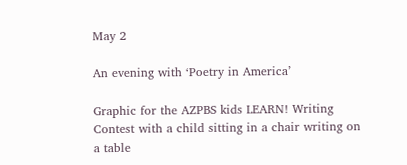May 2

An evening with ‘Poetry in America’

Graphic for the AZPBS kids LEARN! Writing Contest with a child sitting in a chair writing on a table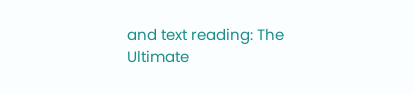and text reading: The Ultimate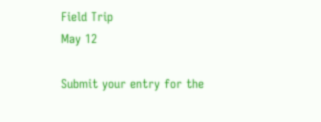Field Trip
May 12

Submit your entry for the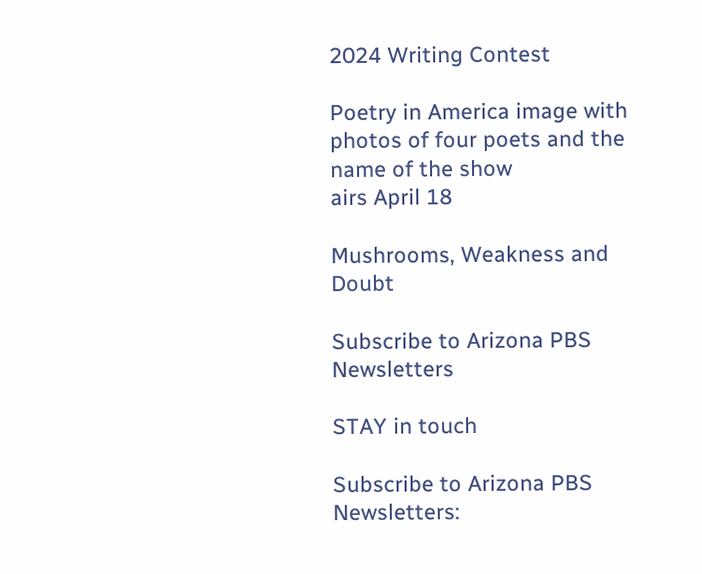2024 Writing Contest

Poetry in America image with photos of four poets and the name of the show
airs April 18

Mushrooms, Weakness and Doubt

Subscribe to Arizona PBS Newsletters

STAY in touch

Subscribe to Arizona PBS Newsletters: